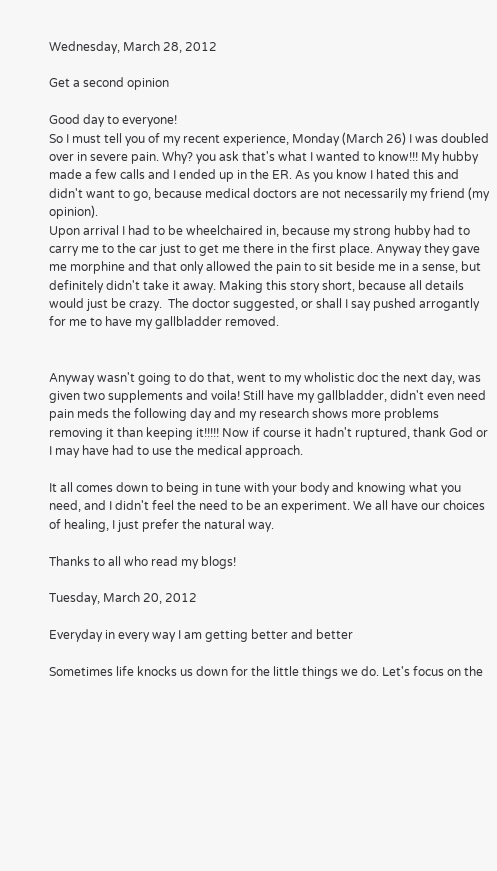Wednesday, March 28, 2012

Get a second opinion

Good day to everyone!
So I must tell you of my recent experience, Monday (March 26) I was doubled over in severe pain. Why? you ask that's what I wanted to know!!! My hubby made a few calls and I ended up in the ER. As you know I hated this and didn't want to go, because medical doctors are not necessarily my friend (my opinion).
Upon arrival I had to be wheelchaired in, because my strong hubby had to carry me to the car just to get me there in the first place. Anyway they gave me morphine and that only allowed the pain to sit beside me in a sense, but definitely didn't take it away. Making this story short, because all details would just be crazy.  The doctor suggested, or shall I say pushed arrogantly for me to have my gallbladder removed.


Anyway wasn't going to do that, went to my wholistic doc the next day, was given two supplements and voila! Still have my gallbladder, didn't even need pain meds the following day and my research shows more problems removing it than keeping it!!!!! Now if course it hadn't ruptured, thank God or I may have had to use the medical approach.

It all comes down to being in tune with your body and knowing what you need, and I didn't feel the need to be an experiment. We all have our choices of healing, I just prefer the natural way.

Thanks to all who read my blogs!

Tuesday, March 20, 2012

Everyday in every way I am getting better and better

Sometimes life knocks us down for the little things we do. Let's focus on the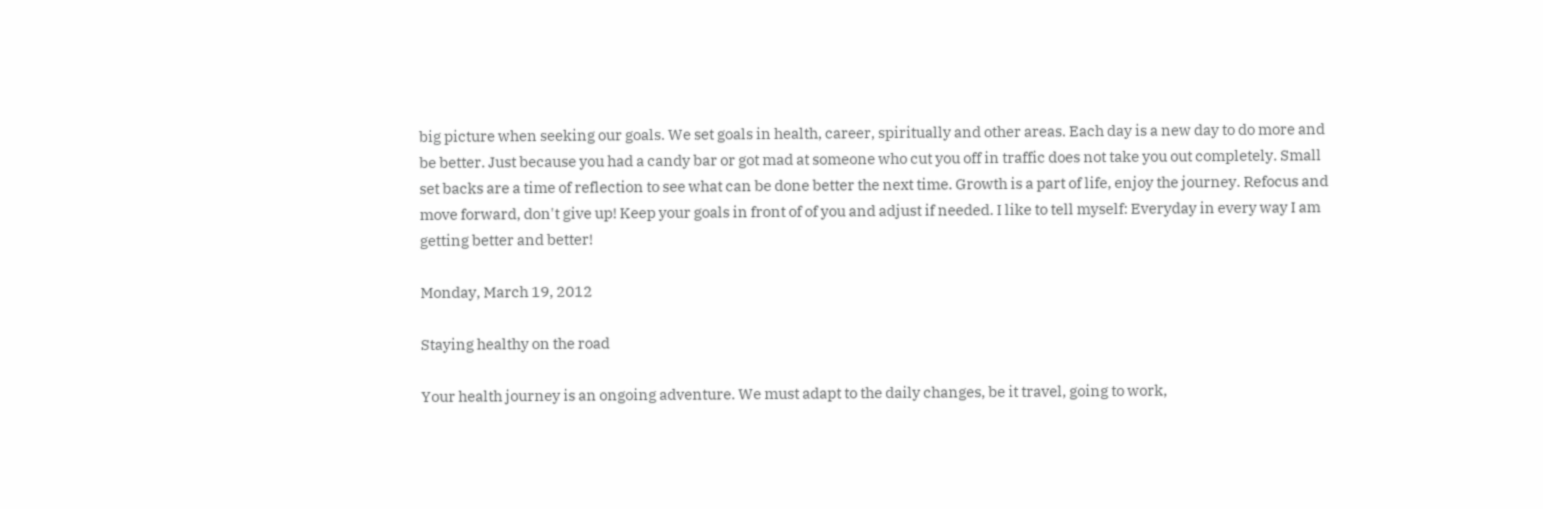big picture when seeking our goals. We set goals in health, career, spiritually and other areas. Each day is a new day to do more and be better. Just because you had a candy bar or got mad at someone who cut you off in traffic does not take you out completely. Small set backs are a time of reflection to see what can be done better the next time. Growth is a part of life, enjoy the journey. Refocus and move forward, don't give up! Keep your goals in front of of you and adjust if needed. I like to tell myself: Everyday in every way I am getting better and better!

Monday, March 19, 2012

Staying healthy on the road

Your health journey is an ongoing adventure. We must adapt to the daily changes, be it travel, going to work,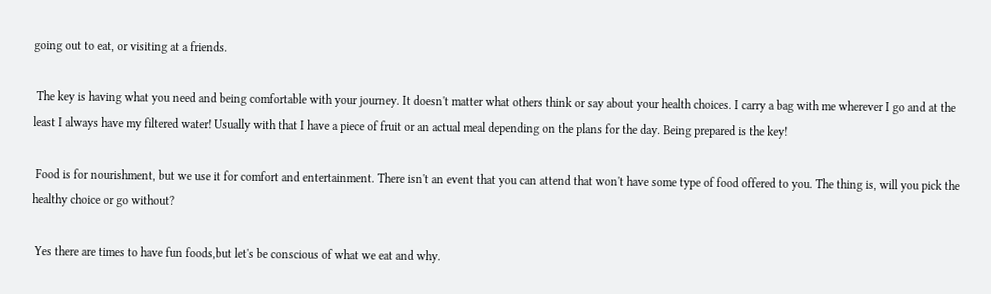going out to eat, or visiting at a friends.

 The key is having what you need and being comfortable with your journey. It doesn't matter what others think or say about your health choices. I carry a bag with me wherever I go and at the least I always have my filtered water! Usually with that I have a piece of fruit or an actual meal depending on the plans for the day. Being prepared is the key!

 Food is for nourishment, but we use it for comfort and entertainment. There isn't an event that you can attend that won't have some type of food offered to you. The thing is, will you pick the healthy choice or go without?

 Yes there are times to have fun foods,but let's be conscious of what we eat and why.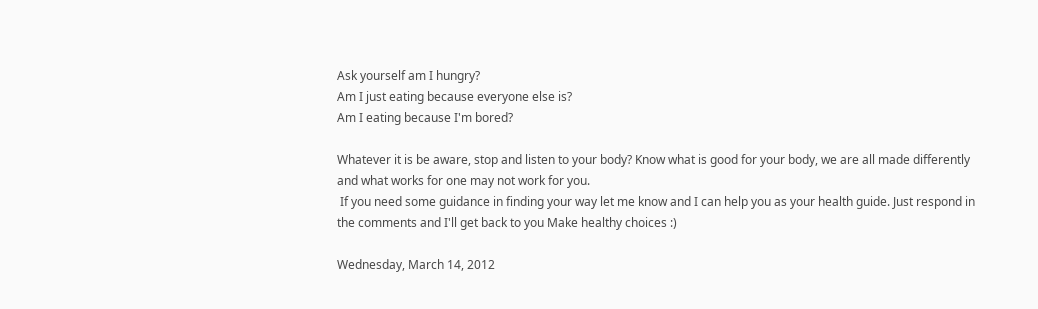Ask yourself am I hungry?
Am I just eating because everyone else is?
Am I eating because I'm bored?

Whatever it is be aware, stop and listen to your body? Know what is good for your body, we are all made differently and what works for one may not work for you.
 If you need some guidance in finding your way let me know and I can help you as your health guide. Just respond in the comments and I'll get back to you Make healthy choices :)

Wednesday, March 14, 2012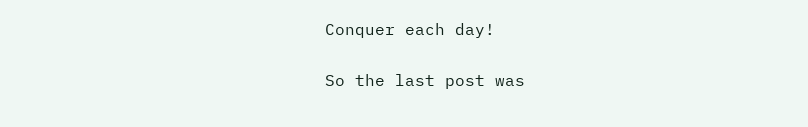Conquer each day!

So the last post was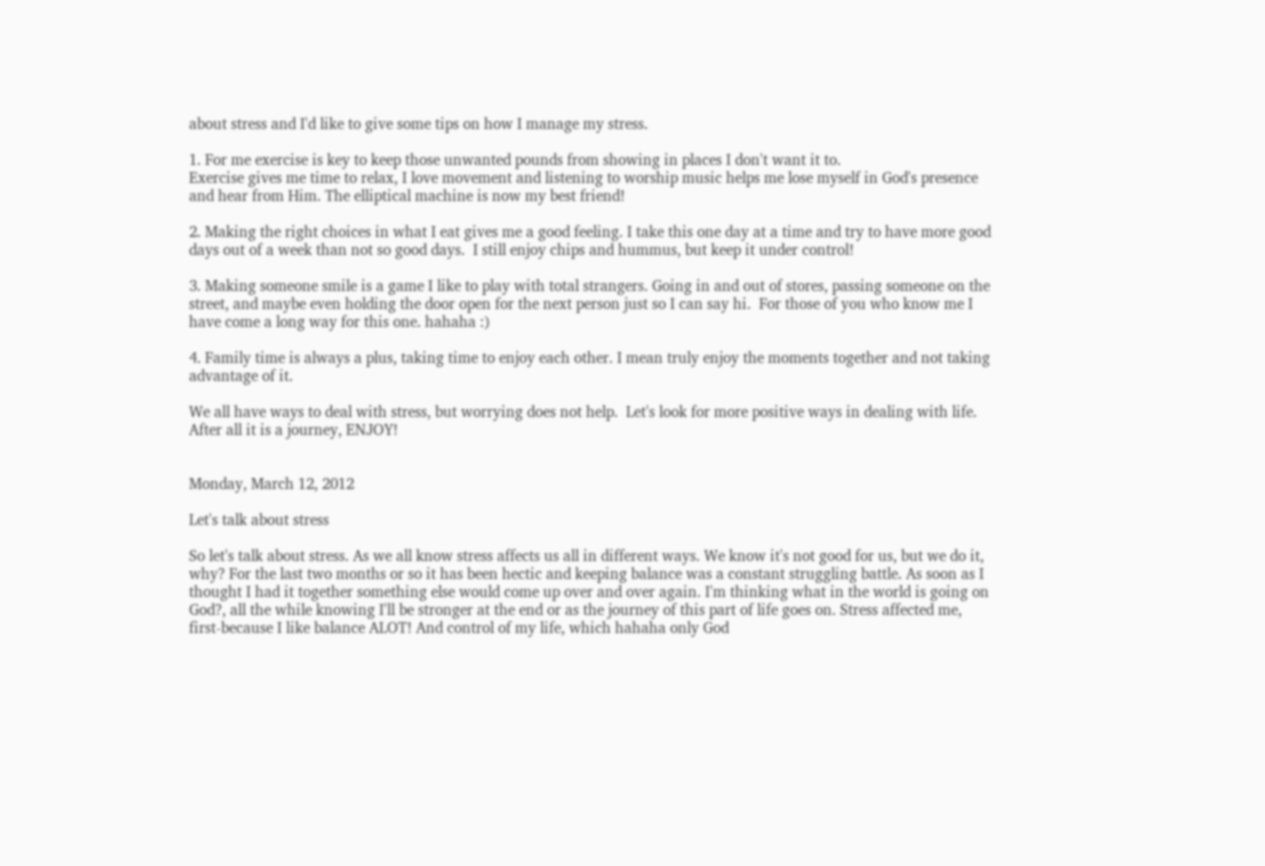about stress and I'd like to give some tips on how I manage my stress.

1. For me exercise is key to keep those unwanted pounds from showing in places I don't want it to.
Exercise gives me time to relax, I love movement and listening to worship music helps me lose myself in God's presence and hear from Him. The elliptical machine is now my best friend!

2. Making the right choices in what I eat gives me a good feeling. I take this one day at a time and try to have more good days out of a week than not so good days.  I still enjoy chips and hummus, but keep it under control!

3. Making someone smile is a game I like to play with total strangers. Going in and out of stores, passing someone on the street, and maybe even holding the door open for the next person just so I can say hi.  For those of you who know me I have come a long way for this one. hahaha :)

4. Family time is always a plus, taking time to enjoy each other. I mean truly enjoy the moments together and not taking advantage of it.

We all have ways to deal with stress, but worrying does not help.  Let's look for more positive ways in dealing with life.  After all it is a journey, ENJOY!


Monday, March 12, 2012

Let's talk about stress

So let's talk about stress. As we all know stress affects us all in different ways. We know it's not good for us, but we do it, why? For the last two months or so it has been hectic and keeping balance was a constant struggling battle. As soon as I thought I had it together something else would come up over and over again. I'm thinking what in the world is going on God?, all the while knowing I'll be stronger at the end or as the journey of this part of life goes on. Stress affected me, first-because I like balance ALOT! And control of my life, which hahaha only God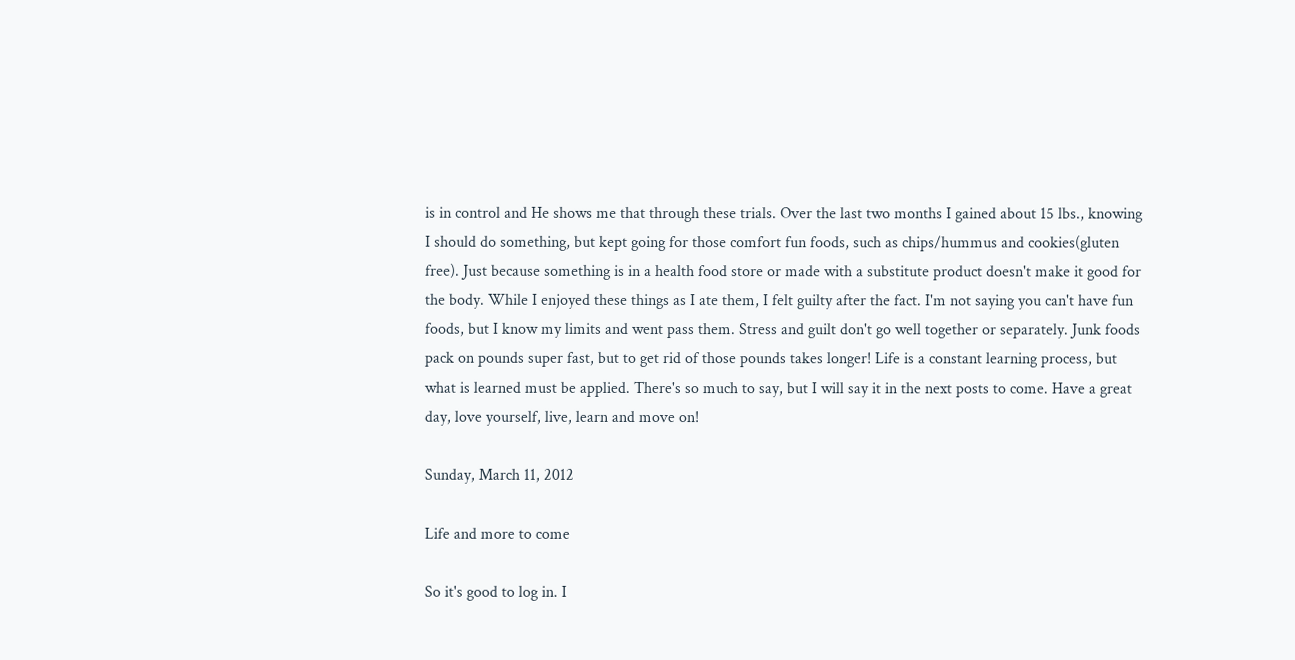is in control and He shows me that through these trials. Over the last two months I gained about 15 lbs., knowing I should do something, but kept going for those comfort fun foods, such as chips/hummus and cookies(gluten free). Just because something is in a health food store or made with a substitute product doesn't make it good for the body. While I enjoyed these things as I ate them, I felt guilty after the fact. I'm not saying you can't have fun foods, but I know my limits and went pass them. Stress and guilt don't go well together or separately. Junk foods pack on pounds super fast, but to get rid of those pounds takes longer! Life is a constant learning process, but what is learned must be applied. There's so much to say, but I will say it in the next posts to come. Have a great day, love yourself, live, learn and move on!

Sunday, March 11, 2012

Life and more to come

So it's good to log in. I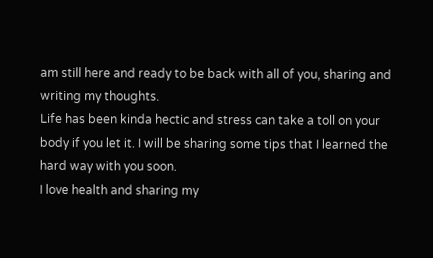am still here and ready to be back with all of you, sharing and writing my thoughts.
Life has been kinda hectic and stress can take a toll on your body if you let it. I will be sharing some tips that I learned the hard way with you soon.
I love health and sharing my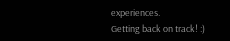experiences.
Getting back on track! :)